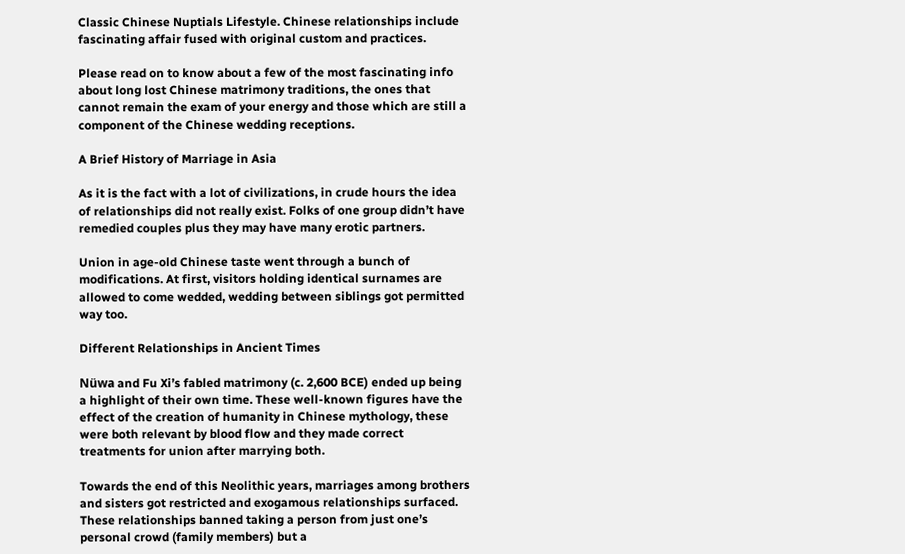Classic Chinese Nuptials Lifestyle. Chinese relationships include fascinating affair fused with original custom and practices.

Please read on to know about a few of the most fascinating info about long lost Chinese matrimony traditions, the ones that cannot remain the exam of your energy and those which are still a component of the Chinese wedding receptions.

A Brief History of Marriage in Asia

As it is the fact with a lot of civilizations, in crude hours the idea of relationships did not really exist. Folks of one group didn’t have remedied couples plus they may have many erotic partners.

Union in age-old Chinese taste went through a bunch of modifications. At first, visitors holding identical surnames are allowed to come wedded, wedding between siblings got permitted way too.

Different Relationships in Ancient Times

Nüwa and Fu Xi’s fabled matrimony (c. 2,600 BCE) ended up being a highlight of their own time. These well-known figures have the effect of the creation of humanity in Chinese mythology, these were both relevant by blood flow and they made correct treatments for union after marrying both.

Towards the end of this Neolithic years, marriages among brothers and sisters got restricted and exogamous relationships surfaced. These relationships banned taking a person from just one’s personal crowd (family members) but a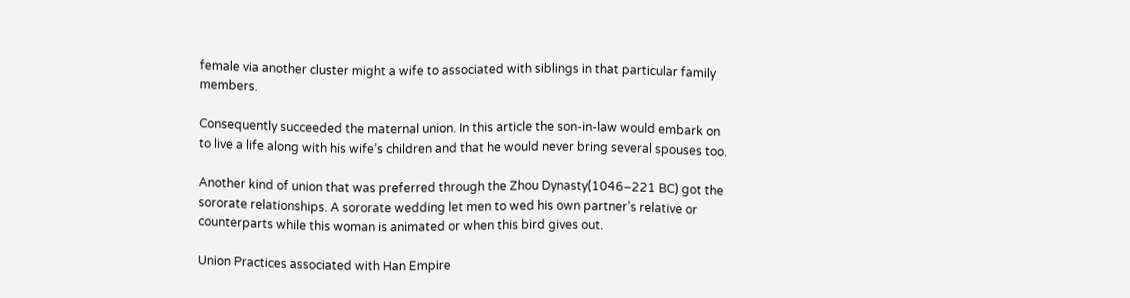female via another cluster might a wife to associated with siblings in that particular family members.

Consequently succeeded the maternal union. In this article the son-in-law would embark on to live a life along with his wife’s children and that he would never bring several spouses too.

Another kind of union that was preferred through the Zhou Dynasty(1046–221 BC) got the sororate relationships. A sororate wedding let men to wed his own partner’s relative or counterparts while this woman is animated or when this bird gives out.

Union Practices associated with Han Empire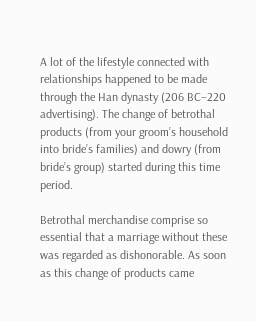A lot of the lifestyle connected with relationships happened to be made through the Han dynasty (206 BC–220 advertising). The change of betrothal products (from your groom’s household into bride’s families) and dowry (from bride’s group) started during this time period.

Betrothal merchandise comprise so essential that a marriage without these was regarded as dishonorable. As soon as this change of products came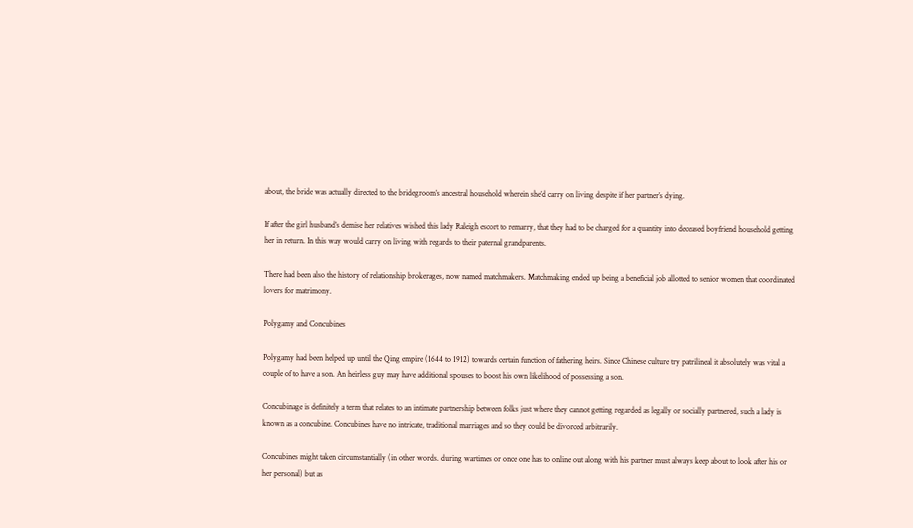about, the bride was actually directed to the bridegroom’s ancestral household wherein she’d carry on living despite if her partner’s dying.

If after the girl husband’s demise her relatives wished this lady Raleigh escort to remarry, that they had to be charged for a quantity into deceased boyfriend household getting her in return. In this way would carry on living with regards to their paternal grandparents.

There had been also the history of relationship brokerages, now named matchmakers. Matchmaking ended up being a beneficial job allotted to senior women that coordinated lovers for matrimony.

Polygamy and Concubines

Polygamy had been helped up until the Qing empire (1644 to 1912) towards certain function of fathering heirs. Since Chinese culture try patrilineal it absolutely was vital a couple of to have a son. An heirless guy may have additional spouses to boost his own likelihood of possessing a son.

Concubinage is definitely a term that relates to an intimate partnership between folks just where they cannot getting regarded as legally or socially partnered, such a lady is known as a concubine. Concubines have no intricate, traditional marriages and so they could be divorced arbitrarily.

Concubines might taken circumstantially (in other words. during wartimes or once one has to online out along with his partner must always keep about to look after his or her personal) but as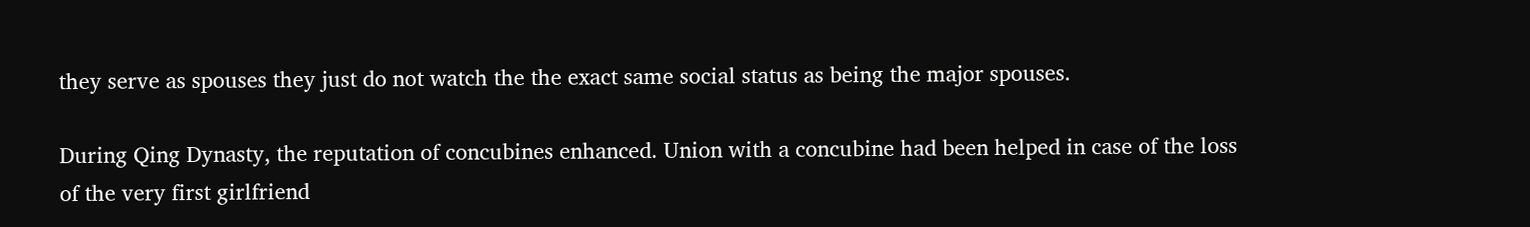they serve as spouses they just do not watch the the exact same social status as being the major spouses.

During Qing Dynasty, the reputation of concubines enhanced. Union with a concubine had been helped in case of the loss of the very first girlfriend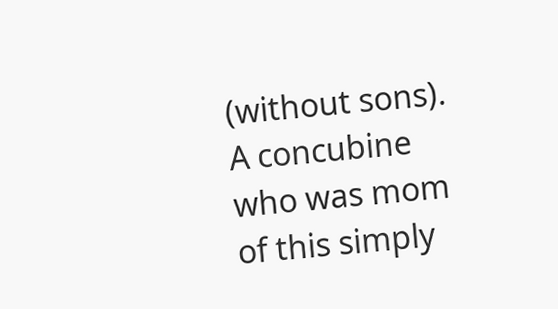(without sons). A concubine who was mom of this simply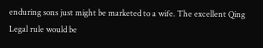enduring sons just might be marketed to a wife. The excellent Qing Legal rule would be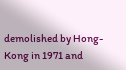demolished by Hong-Kong in 1971 and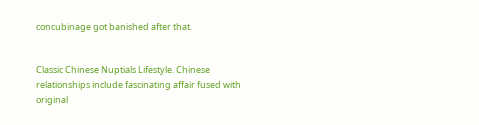concubinage got banished after that.


Classic Chinese Nuptials Lifestyle. Chinese relationships include fascinating affair fused with original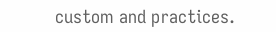custom and practices.